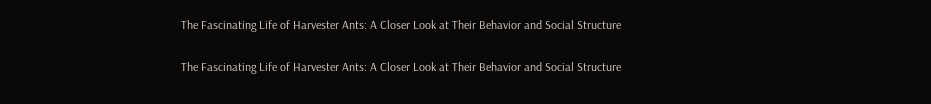The Fascinating Life of Harvester Ants: A Closer Look at Their Behavior and Social Structure

The Fascinating Life of Harvester Ants: A Closer Look at Their Behavior and Social Structure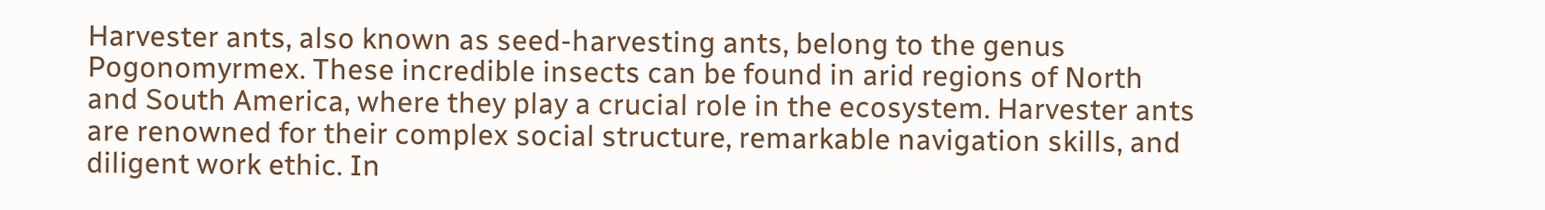Harvester ants, also known as seed-harvesting ants, belong to the genus Pogonomyrmex. These incredible insects can be found in arid regions of North and South America, where they play a crucial role in the ecosystem. Harvester ants are renowned for their complex social structure, remarkable navigation skills, and diligent work ethic. In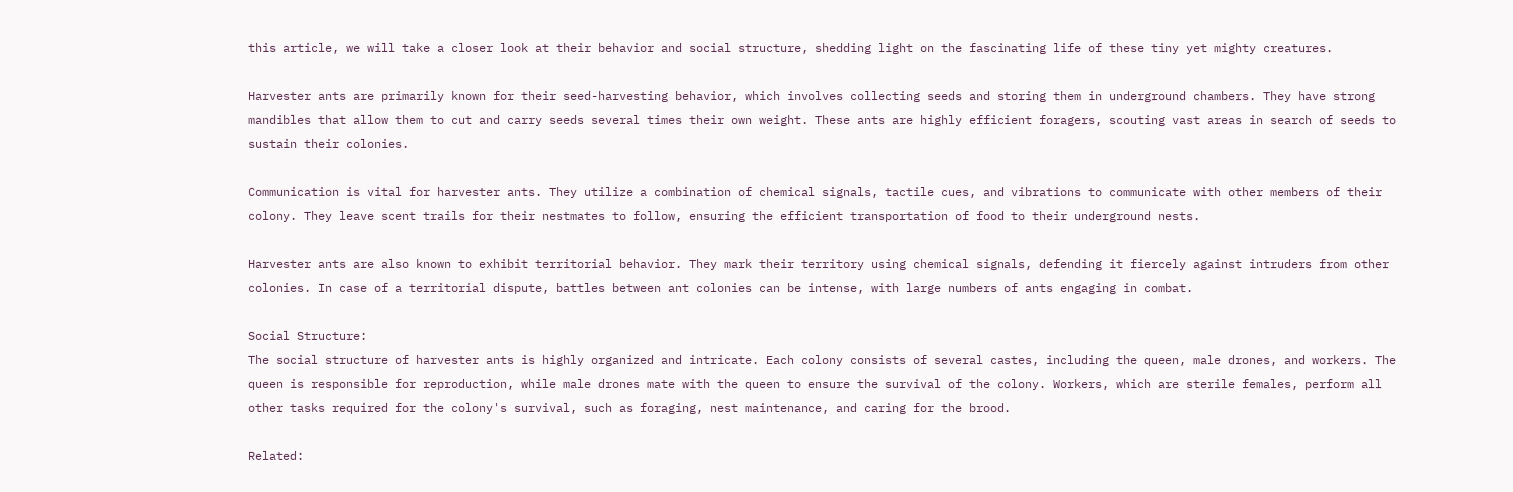this article, we will take a closer look at their behavior and social structure, shedding light on the fascinating life of these tiny yet mighty creatures.

Harvester ants are primarily known for their seed-harvesting behavior, which involves collecting seeds and storing them in underground chambers. They have strong mandibles that allow them to cut and carry seeds several times their own weight. These ants are highly efficient foragers, scouting vast areas in search of seeds to sustain their colonies.

Communication is vital for harvester ants. They utilize a combination of chemical signals, tactile cues, and vibrations to communicate with other members of their colony. They leave scent trails for their nestmates to follow, ensuring the efficient transportation of food to their underground nests.

Harvester ants are also known to exhibit territorial behavior. They mark their territory using chemical signals, defending it fiercely against intruders from other colonies. In case of a territorial dispute, battles between ant colonies can be intense, with large numbers of ants engaging in combat.

Social Structure:
The social structure of harvester ants is highly organized and intricate. Each colony consists of several castes, including the queen, male drones, and workers. The queen is responsible for reproduction, while male drones mate with the queen to ensure the survival of the colony. Workers, which are sterile females, perform all other tasks required for the colony's survival, such as foraging, nest maintenance, and caring for the brood.

Related: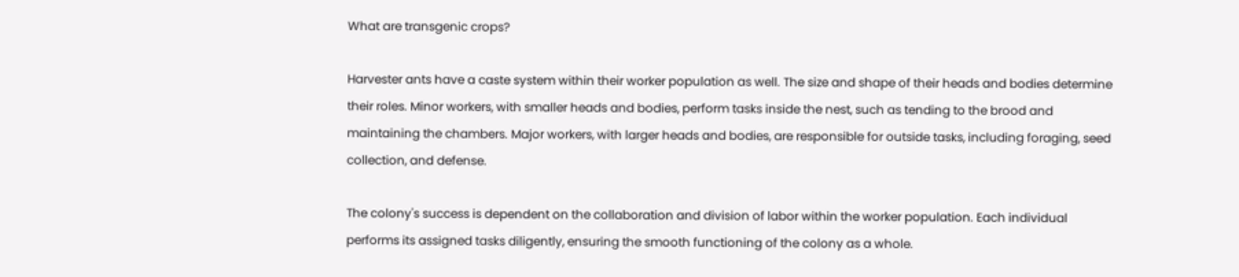What are transgenic crops?

Harvester ants have a caste system within their worker population as well. The size and shape of their heads and bodies determine their roles. Minor workers, with smaller heads and bodies, perform tasks inside the nest, such as tending to the brood and maintaining the chambers. Major workers, with larger heads and bodies, are responsible for outside tasks, including foraging, seed collection, and defense.

The colony's success is dependent on the collaboration and division of labor within the worker population. Each individual performs its assigned tasks diligently, ensuring the smooth functioning of the colony as a whole.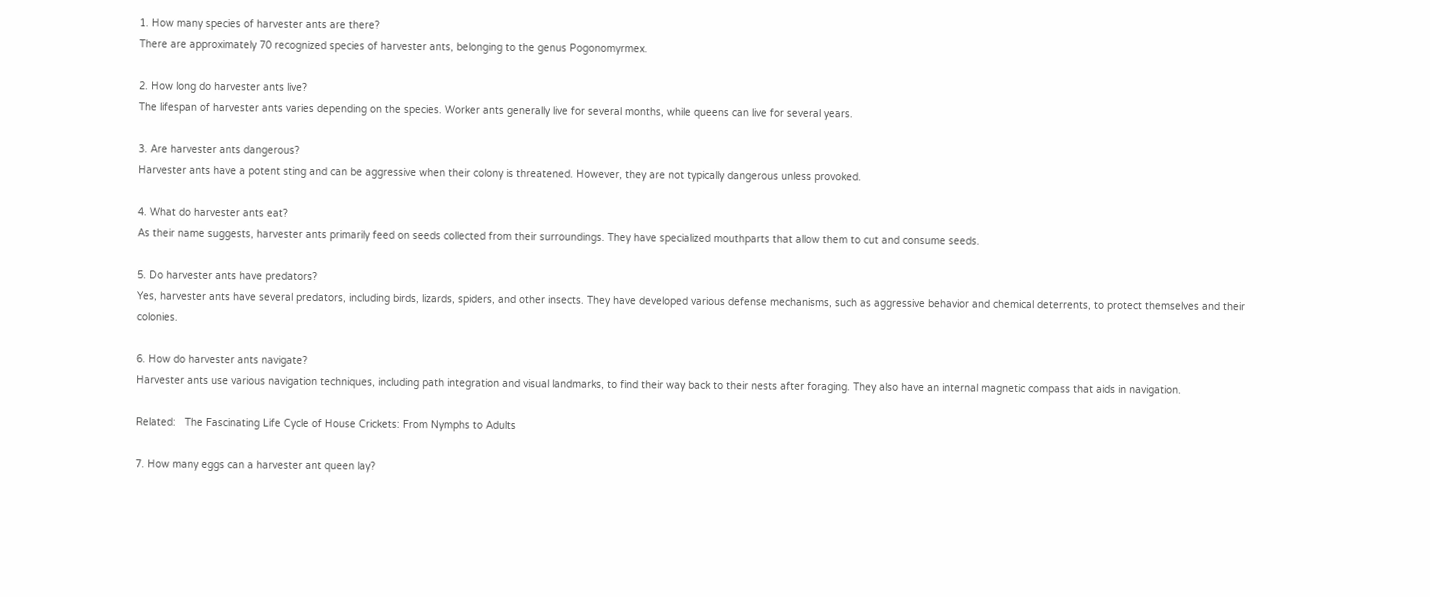1. How many species of harvester ants are there?
There are approximately 70 recognized species of harvester ants, belonging to the genus Pogonomyrmex.

2. How long do harvester ants live?
The lifespan of harvester ants varies depending on the species. Worker ants generally live for several months, while queens can live for several years.

3. Are harvester ants dangerous?
Harvester ants have a potent sting and can be aggressive when their colony is threatened. However, they are not typically dangerous unless provoked.

4. What do harvester ants eat?
As their name suggests, harvester ants primarily feed on seeds collected from their surroundings. They have specialized mouthparts that allow them to cut and consume seeds.

5. Do harvester ants have predators?
Yes, harvester ants have several predators, including birds, lizards, spiders, and other insects. They have developed various defense mechanisms, such as aggressive behavior and chemical deterrents, to protect themselves and their colonies.

6. How do harvester ants navigate?
Harvester ants use various navigation techniques, including path integration and visual landmarks, to find their way back to their nests after foraging. They also have an internal magnetic compass that aids in navigation.

Related:   The Fascinating Life Cycle of House Crickets: From Nymphs to Adults

7. How many eggs can a harvester ant queen lay?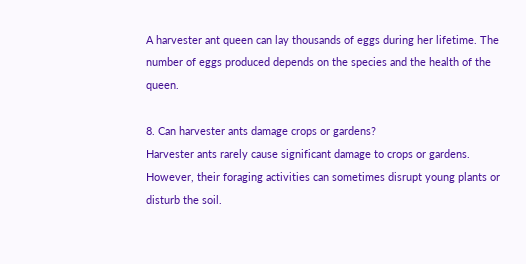A harvester ant queen can lay thousands of eggs during her lifetime. The number of eggs produced depends on the species and the health of the queen.

8. Can harvester ants damage crops or gardens?
Harvester ants rarely cause significant damage to crops or gardens. However, their foraging activities can sometimes disrupt young plants or disturb the soil.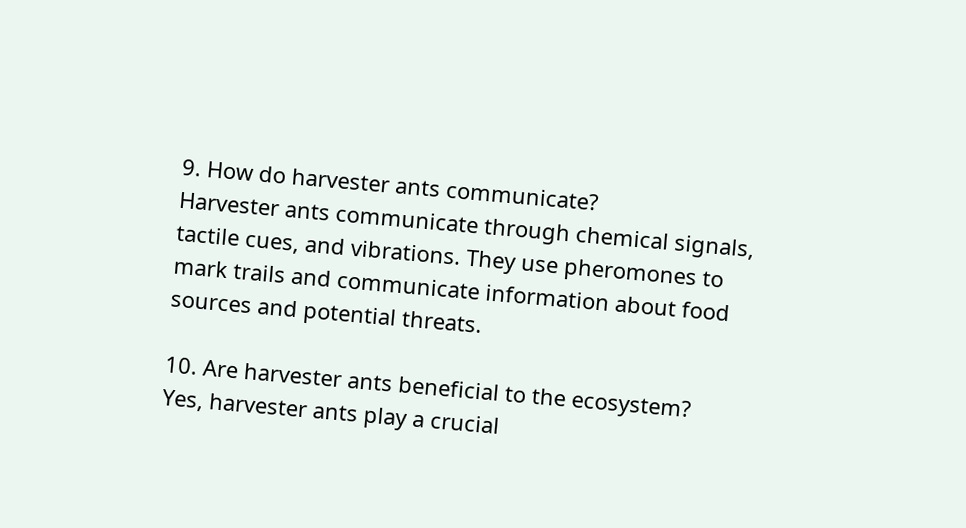9. How do harvester ants communicate?
Harvester ants communicate through chemical signals, tactile cues, and vibrations. They use pheromones to mark trails and communicate information about food sources and potential threats.

10. Are harvester ants beneficial to the ecosystem?
Yes, harvester ants play a crucial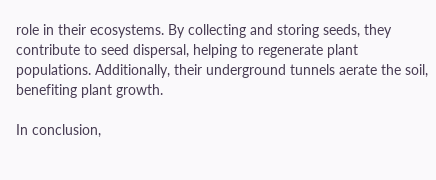role in their ecosystems. By collecting and storing seeds, they contribute to seed dispersal, helping to regenerate plant populations. Additionally, their underground tunnels aerate the soil, benefiting plant growth.

In conclusion,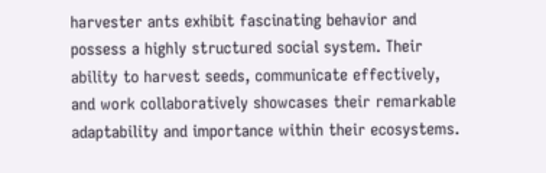harvester ants exhibit fascinating behavior and possess a highly structured social system. Their ability to harvest seeds, communicate effectively, and work collaboratively showcases their remarkable adaptability and importance within their ecosystems.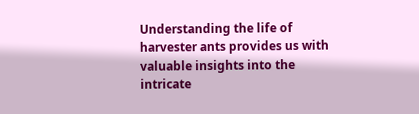Understanding the life of harvester ants provides us with valuable insights into the intricate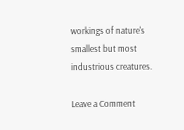workings of nature's smallest but most industrious creatures.

Leave a Comment